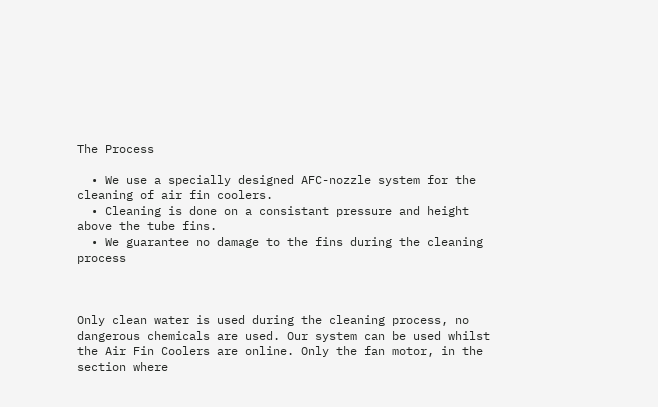The Process

  • We use a specially designed AFC-nozzle system for the cleaning of air fin coolers.
  • Cleaning is done on a consistant pressure and height above the tube fins.
  • We guarantee no damage to the fins during the cleaning process



Only clean water is used during the cleaning process, no dangerous chemicals are used. Our system can be used whilst the Air Fin Coolers are online. Only the fan motor, in the section where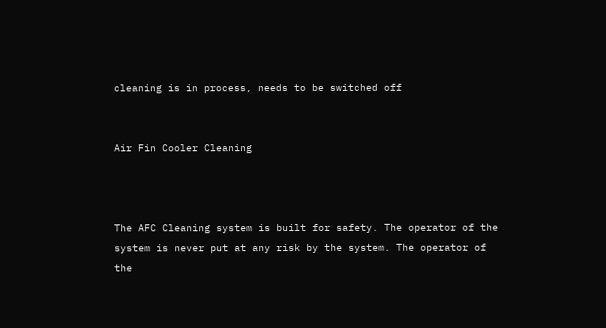cleaning is in process, needs to be switched off


Air Fin Cooler Cleaning



The AFC Cleaning system is built for safety. The operator of the system is never put at any risk by the system. The operator of the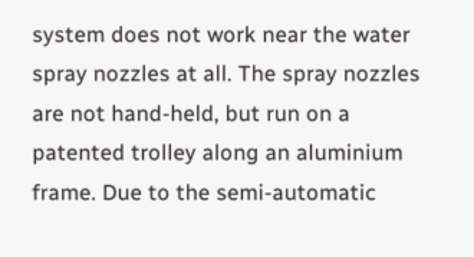system does not work near the water spray nozzles at all. The spray nozzles are not hand-held, but run on a patented trolley along an aluminium frame. Due to the semi-automatic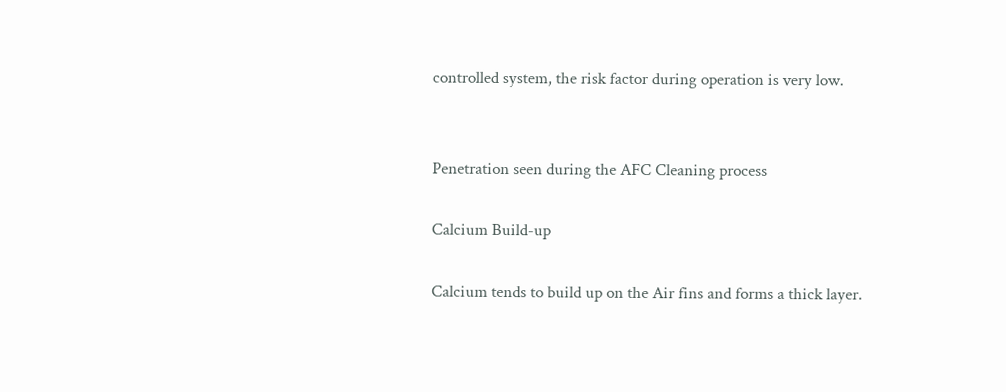controlled system, the risk factor during operation is very low.


Penetration seen during the AFC Cleaning process

Calcium Build-up

Calcium tends to build up on the Air fins and forms a thick layer.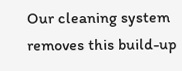Our cleaning system removes this build-up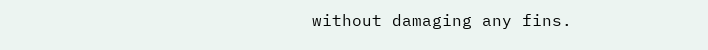without damaging any fins.